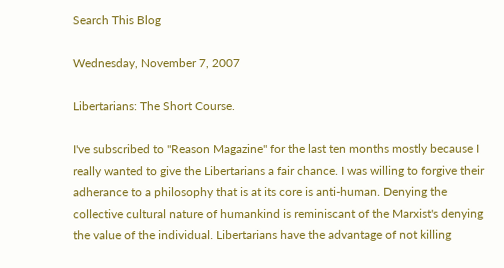Search This Blog

Wednesday, November 7, 2007

Libertarians: The Short Course.

I've subscribed to "Reason Magazine" for the last ten months mostly because I really wanted to give the Libertarians a fair chance. I was willing to forgive their adherance to a philosophy that is at its core is anti-human. Denying the collective cultural nature of humankind is reminiscant of the Marxist's denying the value of the individual. Libertarians have the advantage of not killing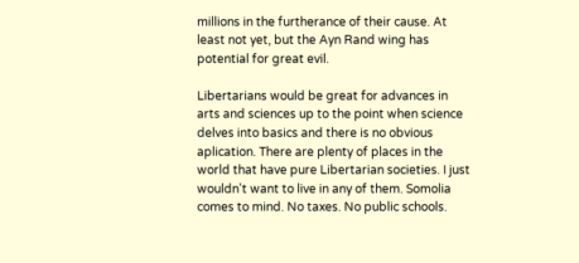millions in the furtherance of their cause. At least not yet, but the Ayn Rand wing has potential for great evil.

Libertarians would be great for advances in arts and sciences up to the point when science delves into basics and there is no obvious aplication. There are plenty of places in the world that have pure Libertarian societies. I just wouldn't want to live in any of them. Somolia comes to mind. No taxes. No public schools.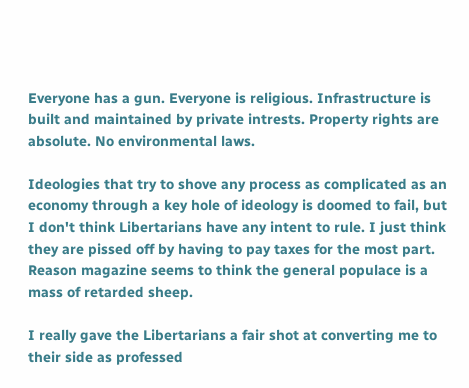Everyone has a gun. Everyone is religious. Infrastructure is built and maintained by private intrests. Property rights are absolute. No environmental laws.

Ideologies that try to shove any process as complicated as an economy through a key hole of ideology is doomed to fail, but I don't think Libertarians have any intent to rule. I just think they are pissed off by having to pay taxes for the most part. Reason magazine seems to think the general populace is a mass of retarded sheep.

I really gave the Libertarians a fair shot at converting me to their side as professed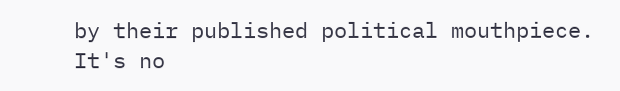by their published political mouthpiece. It's no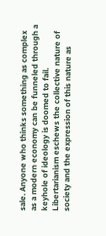sale. Anyone who thinks something as complex as a modern economy can be funneled through a keyhole of ideology is doomed to fail. Libertarianism eschews the collective nature of society and the expression of this nature as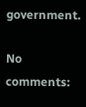government.

No comments: